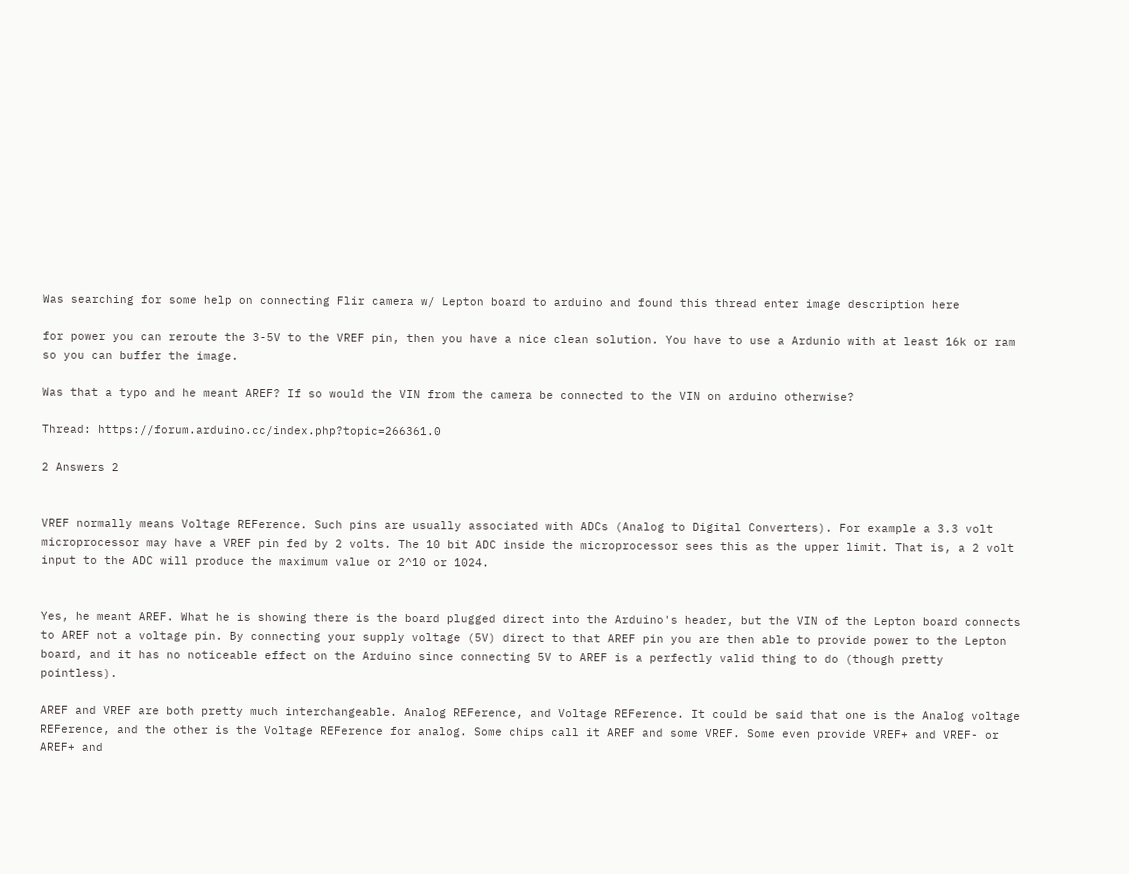Was searching for some help on connecting Flir camera w/ Lepton board to arduino and found this thread enter image description here

for power you can reroute the 3-5V to the VREF pin, then you have a nice clean solution. You have to use a Ardunio with at least 16k or ram so you can buffer the image.

Was that a typo and he meant AREF? If so would the VIN from the camera be connected to the VIN on arduino otherwise?

Thread: https://forum.arduino.cc/index.php?topic=266361.0

2 Answers 2


VREF normally means Voltage REFerence. Such pins are usually associated with ADCs (Analog to Digital Converters). For example a 3.3 volt microprocessor may have a VREF pin fed by 2 volts. The 10 bit ADC inside the microprocessor sees this as the upper limit. That is, a 2 volt input to the ADC will produce the maximum value or 2^10 or 1024.


Yes, he meant AREF. What he is showing there is the board plugged direct into the Arduino's header, but the VIN of the Lepton board connects to AREF not a voltage pin. By connecting your supply voltage (5V) direct to that AREF pin you are then able to provide power to the Lepton board, and it has no noticeable effect on the Arduino since connecting 5V to AREF is a perfectly valid thing to do (though pretty pointless).

AREF and VREF are both pretty much interchangeable. Analog REFerence, and Voltage REFerence. It could be said that one is the Analog voltage REFerence, and the other is the Voltage REFerence for analog. Some chips call it AREF and some VREF. Some even provide VREF+ and VREF- or AREF+ and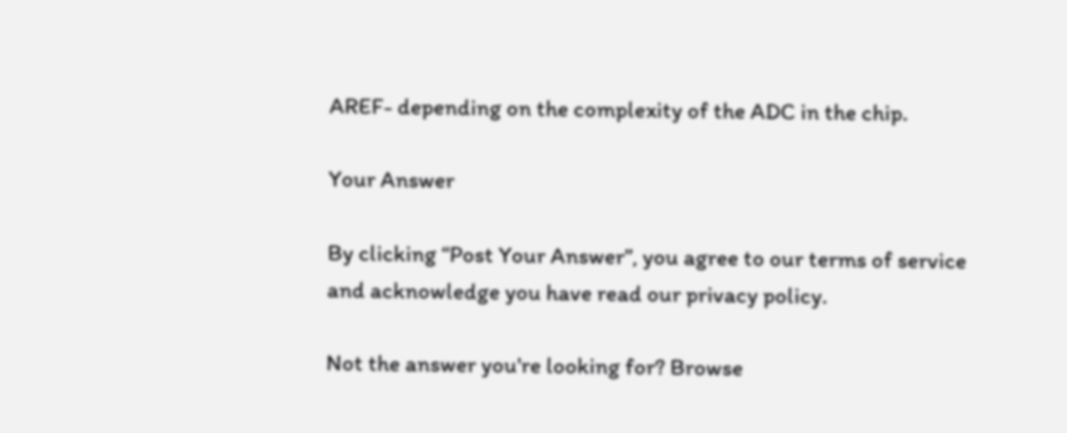AREF- depending on the complexity of the ADC in the chip.

Your Answer

By clicking “Post Your Answer”, you agree to our terms of service and acknowledge you have read our privacy policy.

Not the answer you're looking for? Browse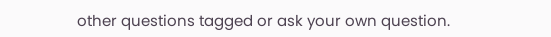other questions tagged or ask your own question.